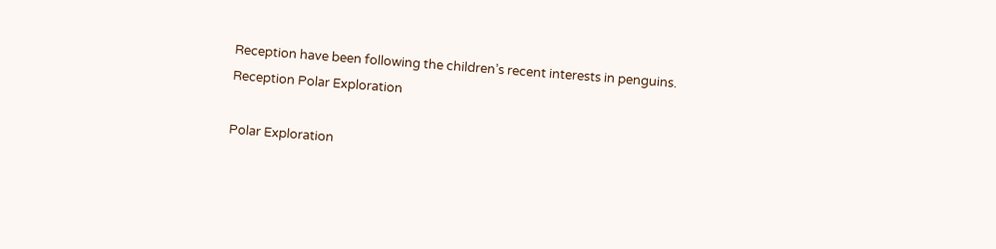Reception have been following the children’s recent interests in penguins.
Reception Polar Exploration

Polar Exploration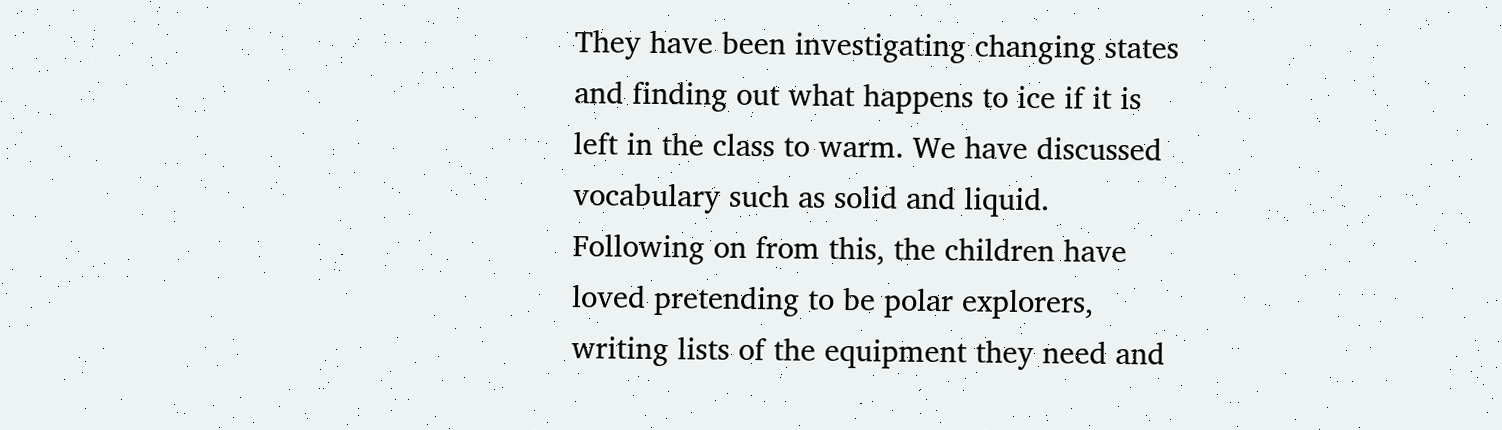They have been investigating changing states and finding out what happens to ice if it is left in the class to warm. We have discussed vocabulary such as solid and liquid.
Following on from this, the children have loved pretending to be polar explorers, writing lists of the equipment they need and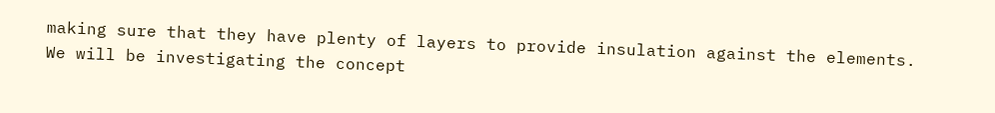making sure that they have plenty of layers to provide insulation against the elements.
We will be investigating the concept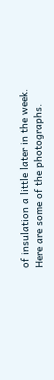of insulation a little later in the week.
Here are some of the photographs.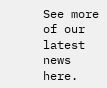See more of our latest news here.